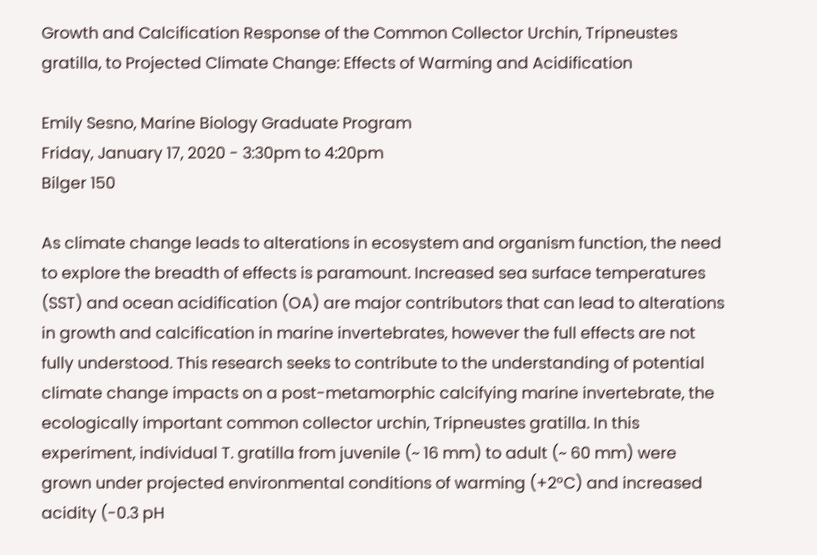Growth and Calcification Response of the Common Collector Urchin, Tripneustes gratilla, to Projected Climate Change: Effects of Warming and Acidification

Emily Sesno, Marine Biology Graduate Program
Friday, January 17, 2020 - 3:30pm to 4:20pm
Bilger 150

As climate change leads to alterations in ecosystem and organism function, the need to explore the breadth of effects is paramount. Increased sea surface temperatures (SST) and ocean acidification (OA) are major contributors that can lead to alterations in growth and calcification in marine invertebrates, however the full effects are not fully understood. This research seeks to contribute to the understanding of potential climate change impacts on a post-metamorphic calcifying marine invertebrate, the ecologically important common collector urchin, Tripneustes gratilla. In this experiment, individual T. gratilla from juvenile (~ 16 mm) to adult (~ 60 mm) were grown under projected environmental conditions of warming (+2°C) and increased acidity (-0.3 pH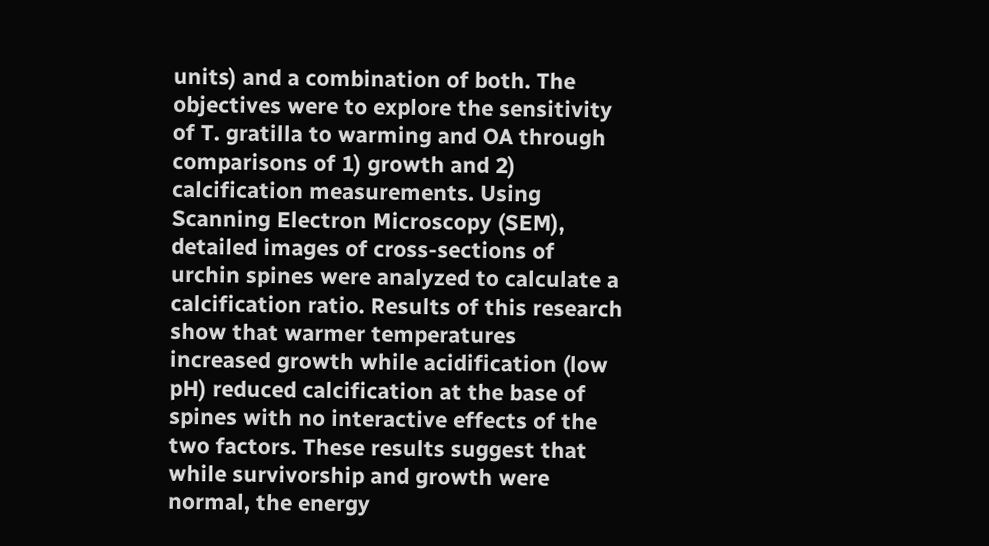units) and a combination of both. The objectives were to explore the sensitivity of T. gratilla to warming and OA through comparisons of 1) growth and 2) calcification measurements. Using Scanning Electron Microscopy (SEM), detailed images of cross-sections of urchin spines were analyzed to calculate a calcification ratio. Results of this research show that warmer temperatures increased growth while acidification (low pH) reduced calcification at the base of spines with no interactive effects of the two factors. These results suggest that while survivorship and growth were normal, the energy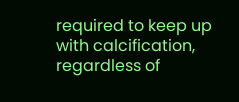required to keep up with calcification, regardless of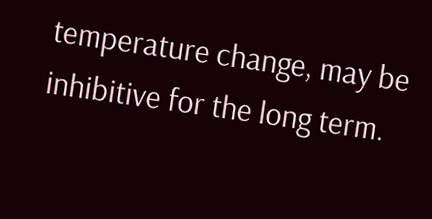temperature change, may be inhibitive for the long term.